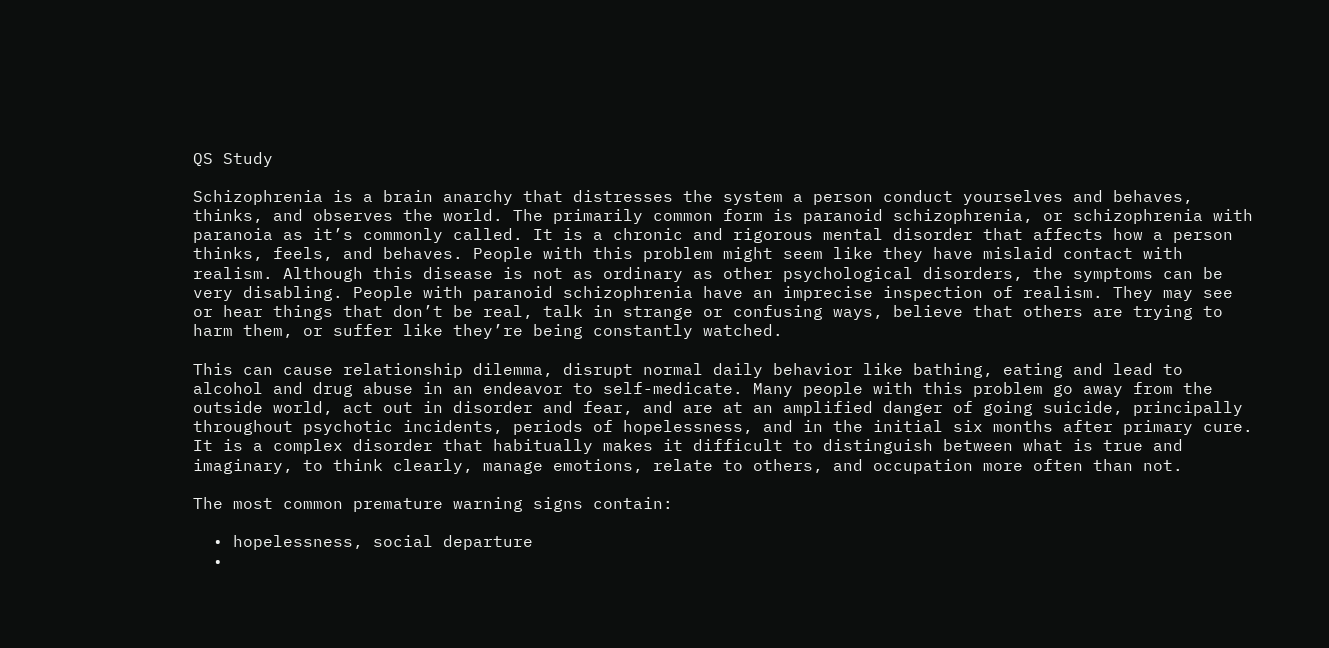QS Study

Schizophrenia is a brain anarchy that distresses the system a person conduct yourselves and behaves, thinks, and observes the world. The primarily common form is paranoid schizophrenia, or schizophrenia with paranoia as it’s commonly called. It is a chronic and rigorous mental disorder that affects how a person thinks, feels, and behaves. People with this problem might seem like they have mislaid contact with realism. Although this disease is not as ordinary as other psychological disorders, the symptoms can be very disabling. People with paranoid schizophrenia have an imprecise inspection of realism. They may see or hear things that don’t be real, talk in strange or confusing ways, believe that others are trying to harm them, or suffer like they’re being constantly watched.

This can cause relationship dilemma, disrupt normal daily behavior like bathing, eating and lead to alcohol and drug abuse in an endeavor to self-medicate. Many people with this problem go away from the outside world, act out in disorder and fear, and are at an amplified danger of going suicide, principally throughout psychotic incidents, periods of hopelessness, and in the initial six months after primary cure. It is a complex disorder that habitually makes it difficult to distinguish between what is true and imaginary, to think clearly, manage emotions, relate to others, and occupation more often than not.

The most common premature warning signs contain:

  • hopelessness, social departure
  •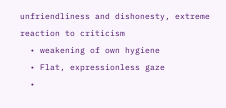unfriendliness and dishonesty, extreme reaction to criticism
  • weakening of own hygiene
  • Flat, expressionless gaze
  •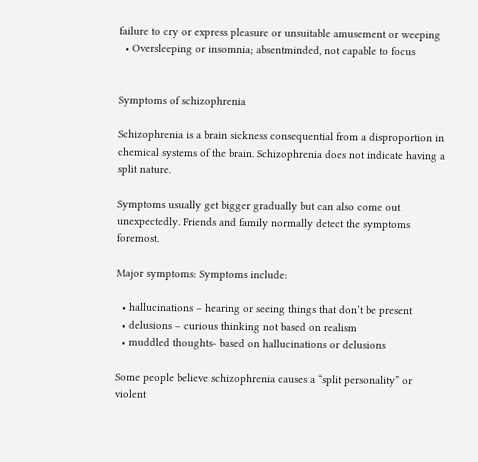failure to cry or express pleasure or unsuitable amusement or weeping
  • Oversleeping or insomnia; absentminded, not capable to focus


Symptoms of schizophrenia

Schizophrenia is a brain sickness consequential from a disproportion in chemical systems of the brain. Schizophrenia does not indicate having a split nature.

Symptoms usually get bigger gradually but can also come out unexpectedly. Friends and family normally detect the symptoms foremost.

Major symptoms: Symptoms include:

  • hallucinations – hearing or seeing things that don’t be present
  • delusions – curious thinking not based on realism
  • muddled thoughts- based on hallucinations or delusions

Some people believe schizophrenia causes a “split personality” or violent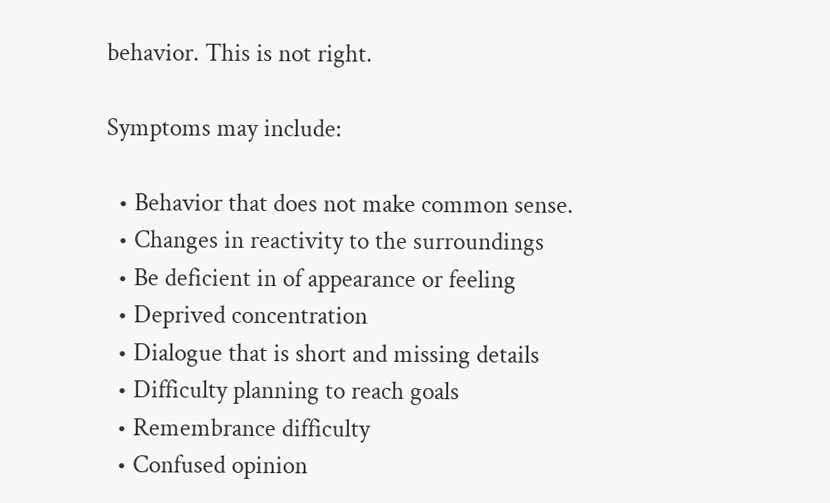behavior. This is not right.

Symptoms may include:

  • Behavior that does not make common sense.
  • Changes in reactivity to the surroundings
  • Be deficient in of appearance or feeling
  • Deprived concentration
  • Dialogue that is short and missing details
  • Difficulty planning to reach goals
  • Remembrance difficulty
  • Confused opinion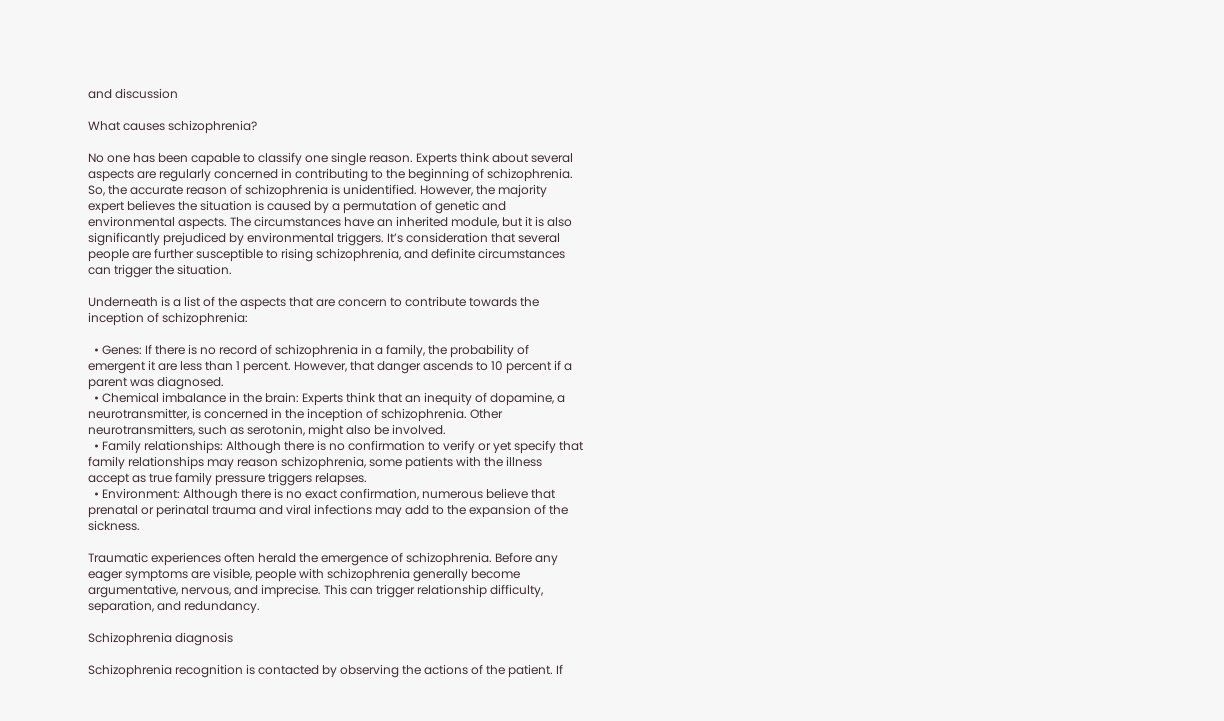and discussion

What causes schizophrenia?

No one has been capable to classify one single reason. Experts think about several aspects are regularly concerned in contributing to the beginning of schizophrenia. So, the accurate reason of schizophrenia is unidentified. However, the majority expert believes the situation is caused by a permutation of genetic and environmental aspects. The circumstances have an inherited module, but it is also significantly prejudiced by environmental triggers. It’s consideration that several people are further susceptible to rising schizophrenia, and definite circumstances can trigger the situation.

Underneath is a list of the aspects that are concern to contribute towards the inception of schizophrenia:

  • Genes: If there is no record of schizophrenia in a family, the probability of emergent it are less than 1 percent. However, that danger ascends to 10 percent if a parent was diagnosed.
  • Chemical imbalance in the brain: Experts think that an inequity of dopamine, a neurotransmitter, is concerned in the inception of schizophrenia. Other neurotransmitters, such as serotonin, might also be involved.
  • Family relationships: Although there is no confirmation to verify or yet specify that family relationships may reason schizophrenia, some patients with the illness accept as true family pressure triggers relapses.
  • Environment: Although there is no exact confirmation, numerous believe that prenatal or perinatal trauma and viral infections may add to the expansion of the sickness.

Traumatic experiences often herald the emergence of schizophrenia. Before any eager symptoms are visible, people with schizophrenia generally become argumentative, nervous, and imprecise. This can trigger relationship difficulty, separation, and redundancy.

Schizophrenia diagnosis

Schizophrenia recognition is contacted by observing the actions of the patient. If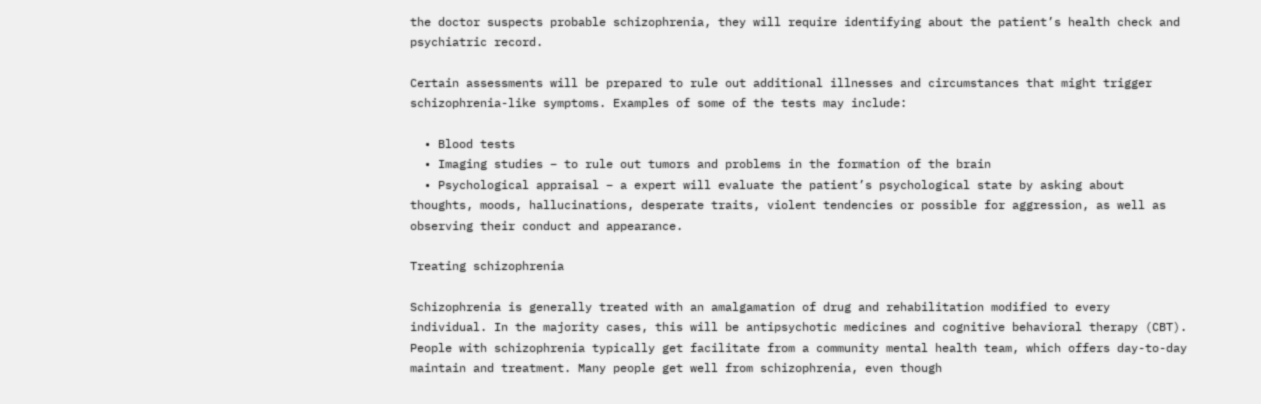the doctor suspects probable schizophrenia, they will require identifying about the patient’s health check and psychiatric record.

Certain assessments will be prepared to rule out additional illnesses and circumstances that might trigger schizophrenia-like symptoms. Examples of some of the tests may include:

  • Blood tests
  • Imaging studies – to rule out tumors and problems in the formation of the brain
  • Psychological appraisal – a expert will evaluate the patient’s psychological state by asking about thoughts, moods, hallucinations, desperate traits, violent tendencies or possible for aggression, as well as observing their conduct and appearance.

Treating schizophrenia

Schizophrenia is generally treated with an amalgamation of drug and rehabilitation modified to every individual. In the majority cases, this will be antipsychotic medicines and cognitive behavioral therapy (CBT). People with schizophrenia typically get facilitate from a community mental health team, which offers day-to-day maintain and treatment. Many people get well from schizophrenia, even though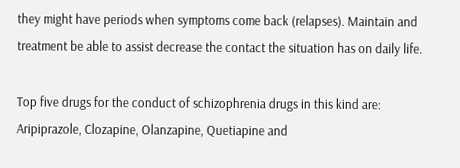they might have periods when symptoms come back (relapses). Maintain and treatment be able to assist decrease the contact the situation has on daily life.

Top five drugs for the conduct of schizophrenia drugs in this kind are: Aripiprazole, Clozapine, Olanzapine, Quetiapine and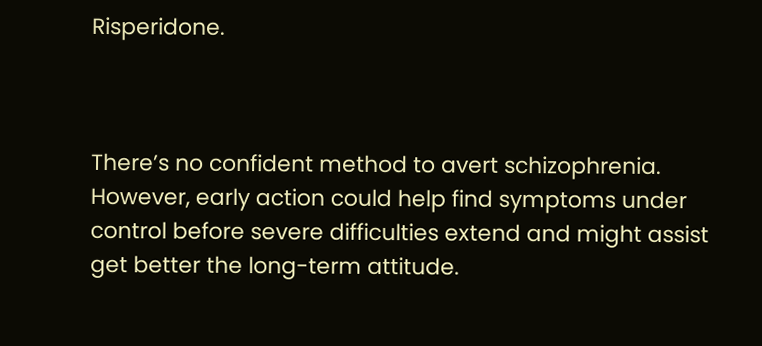Risperidone.



There’s no confident method to avert schizophrenia. However, early action could help find symptoms under control before severe difficulties extend and might assist get better the long-term attitude.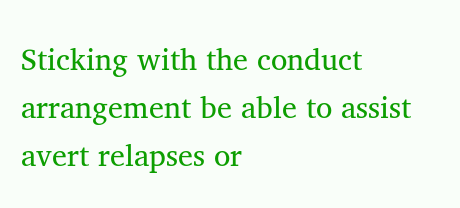Sticking with the conduct arrangement be able to assist avert relapses or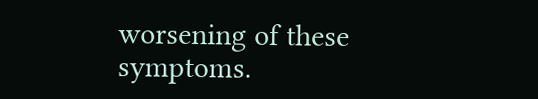worsening of these symptoms.